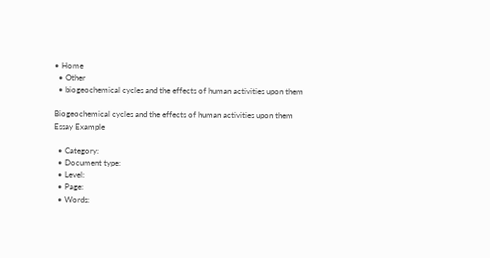• Home
  • Other
  • biogeochemical cycles and the effects of human activities upon them

Biogeochemical cycles and the effects of human activities upon them Essay Example

  • Category:
  • Document type:
  • Level:
  • Page:
  • Words: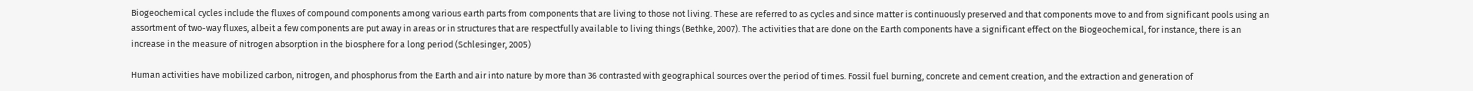Biogeochemical cycles include the fluxes of compound components among various earth parts from components that are living to those not living. These are referred to as cycles and since matter is continuously preserved and that components move to and from significant pools using an assortment of two-way fluxes, albeit a few components are put away in areas or in structures that are respectfully available to living things (Bethke, 2007). The activities that are done on the Earth components have a significant effect on the Biogeochemical, for instance, there is an increase in the measure of nitrogen absorption in the biosphere for a long period (Schlesinger, 2005)

Human activities have mobilized carbon, nitrogen, and phosphorus from the Earth and air into nature by more than 36 contrasted with geographical sources over the period of times. Fossil fuel burning, concrete and cement creation, and the extraction and generation of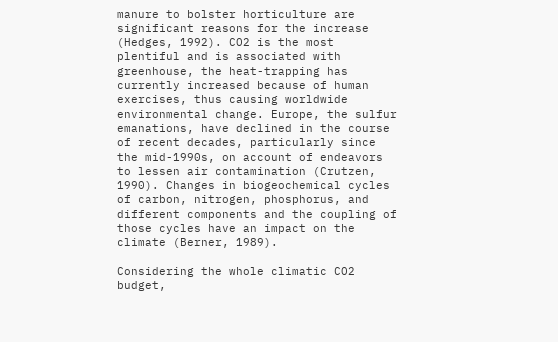manure to bolster horticulture are significant reasons for the increase (Hedges, 1992). CO2 is the most plentiful and is associated with greenhouse, the heat-trapping has currently increased because of human exercises, thus causing worldwide environmental change. Europe, the sulfur emanations, have declined in the course of recent decades, particularly since the mid-1990s, on account of endeavors to lessen air contamination (Crutzen, 1990). Changes in biogeochemical cycles of carbon, nitrogen, phosphorus, and different components and the coupling of those cycles have an impact on the climate (Berner, 1989).

Considering the whole climatic CO2 budget,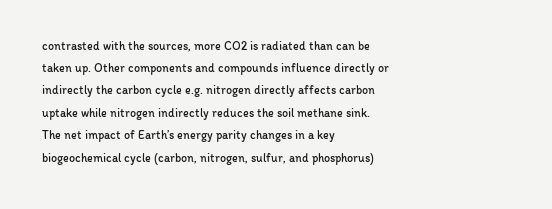contrasted with the sources, more CO2 is radiated than can be taken up. Other components and compounds influence directly or indirectly the carbon cycle e.g. nitrogen directly affects carbon uptake while nitrogen indirectly reduces the soil methane sink. The net impact of Earth’s energy parity changes in a key biogeochemical cycle (carbon, nitrogen, sulfur, and phosphorus)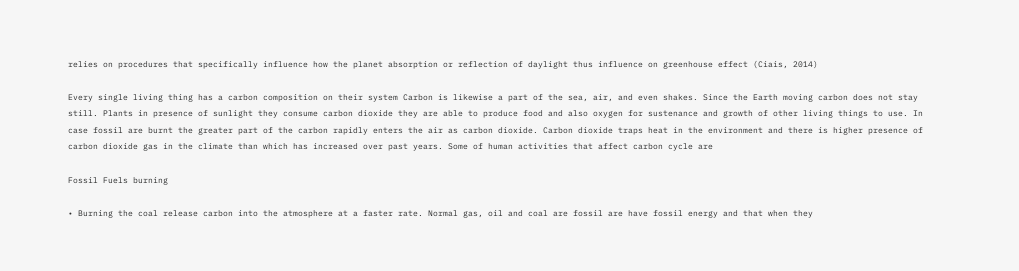relies on procedures that specifically influence how the planet absorption or reflection of daylight thus influence on greenhouse effect (Ciais, 2014)

Every single living thing has a carbon composition on their system Carbon is likewise a part of the sea, air, and even shakes. Since the Earth moving carbon does not stay still. Plants in presence of sunlight they consume carbon dioxide they are able to produce food and also oxygen for sustenance and growth of other living things to use. In case fossil are burnt the greater part of the carbon rapidly enters the air as carbon dioxide. Carbon dioxide traps heat in the environment and there is higher presence of carbon dioxide gas in the climate than which has increased over past years. Some of human activities that affect carbon cycle are

Fossil Fuels burning

• Burning the coal release carbon into the atmosphere at a faster rate. Normal gas, oil and coal are fossil are have fossil energy and that when they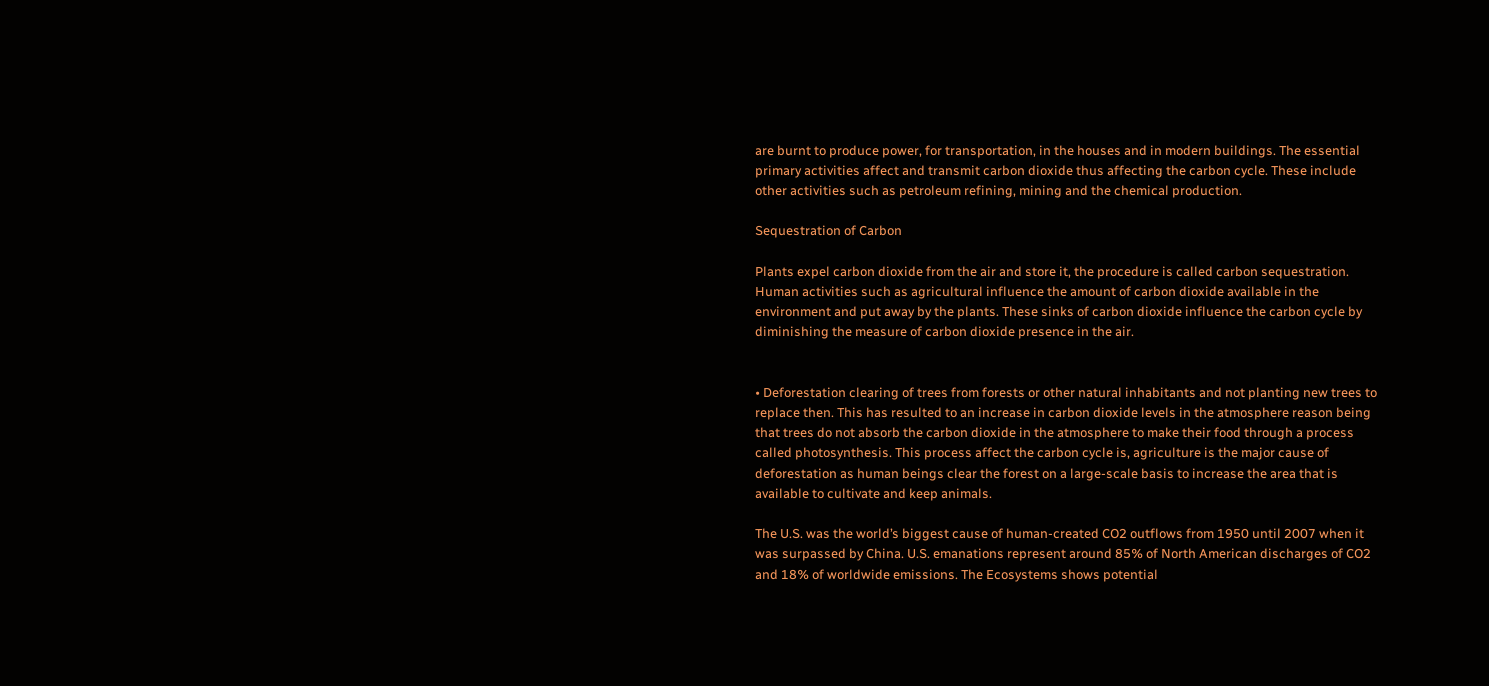are burnt to produce power, for transportation, in the houses and in modern buildings. The essential primary activities affect and transmit carbon dioxide thus affecting the carbon cycle. These include other activities such as petroleum refining, mining and the chemical production.

Sequestration of Carbon

Plants expel carbon dioxide from the air and store it, the procedure is called carbon sequestration. Human activities such as agricultural influence the amount of carbon dioxide available in the environment and put away by the plants. These sinks of carbon dioxide influence the carbon cycle by diminishing the measure of carbon dioxide presence in the air.


• Deforestation clearing of trees from forests or other natural inhabitants and not planting new trees to replace then. This has resulted to an increase in carbon dioxide levels in the atmosphere reason being that trees do not absorb the carbon dioxide in the atmosphere to make their food through a process called photosynthesis. This process affect the carbon cycle is, agriculture is the major cause of deforestation as human beings clear the forest on a large-scale basis to increase the area that is available to cultivate and keep animals.

The U.S. was the world’s biggest cause of human-created CO2 outflows from 1950 until 2007 when it was surpassed by China. U.S. emanations represent around 85% of North American discharges of CO2 and 18% of worldwide emissions. The Ecosystems shows potential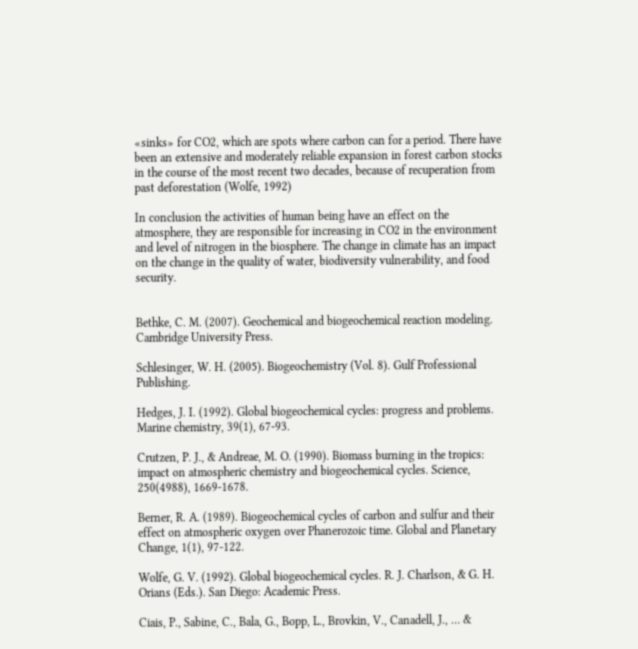«sinks» for CO2, which are spots where carbon can for a period. There have been an extensive and moderately reliable expansion in forest carbon stocks in the course of the most recent two decades, because of recuperation from past deforestation (Wolfe, 1992)

In conclusion the activities of human being have an effect on the atmosphere, they are responsible for increasing in CO2 in the environment and level of nitrogen in the biosphere. The change in climate has an impact on the change in the quality of water, biodiversity vulnerability, and food security.


Bethke, C. M. (2007). Geochemical and biogeochemical reaction modeling. Cambridge University Press.

Schlesinger, W. H. (2005). Biogeochemistry (Vol. 8). Gulf Professional Publishing.

Hedges, J. I. (1992). Global biogeochemical cycles: progress and problems. Marine chemistry, 39(1), 67-93.

Crutzen, P. J., & Andreae, M. O. (1990). Biomass burning in the tropics: impact on atmospheric chemistry and biogeochemical cycles. Science, 250(4988), 1669-1678.

Berner, R. A. (1989). Biogeochemical cycles of carbon and sulfur and their effect on atmospheric oxygen over Phanerozoic time. Global and Planetary Change, 1(1), 97-122.

Wolfe, G. V. (1992). Global biogeochemical cycles. R. J. Charlson, & G. H. Orians (Eds.). San Diego: Academic Press.

Ciais, P., Sabine, C., Bala, G., Bopp, L., Brovkin, V., Canadell, J., … &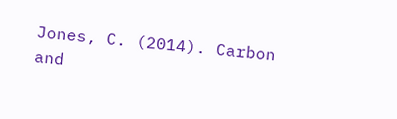Jones, C. (2014). Carbon and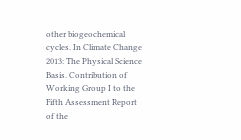other biogeochemical cycles. In Climate Change 2013: The Physical Science Basis. Contribution of Working Group I to the Fifth Assessment Report of the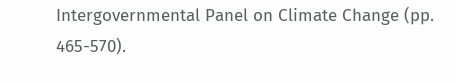Intergovernmental Panel on Climate Change (pp. 465-570).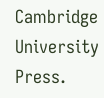Cambridge University Press.